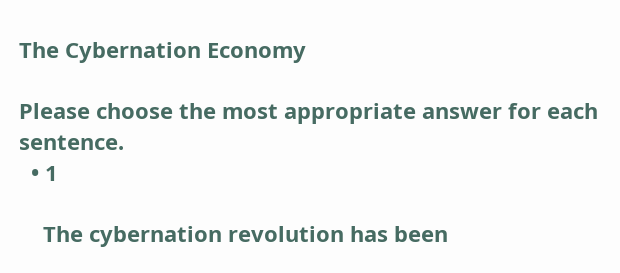The Cybernation Economy

Please choose the most appropriate answer for each sentence.
  • 1

    The cybernation revolution has been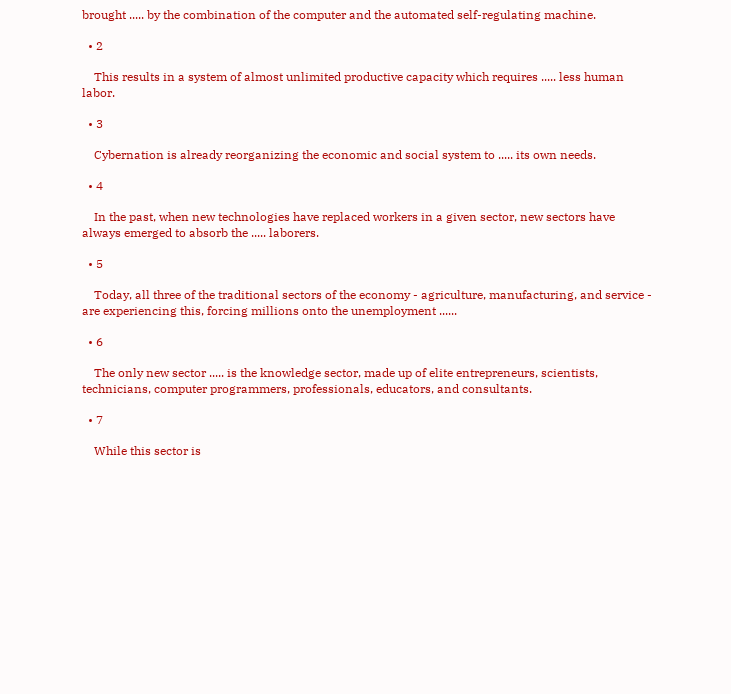brought ..... by the combination of the computer and the automated self-regulating machine.

  • 2

    This results in a system of almost unlimited productive capacity which requires ..... less human labor.

  • 3

    Cybernation is already reorganizing the economic and social system to ..... its own needs.

  • 4

    In the past, when new technologies have replaced workers in a given sector, new sectors have always emerged to absorb the ..... laborers.

  • 5

    Today, all three of the traditional sectors of the economy - agriculture, manufacturing, and service - are experiencing this, forcing millions onto the unemployment ......

  • 6

    The only new sector ..... is the knowledge sector, made up of elite entrepreneurs, scientists, technicians, computer programmers, professionals, educators, and consultants.

  • 7

    While this sector is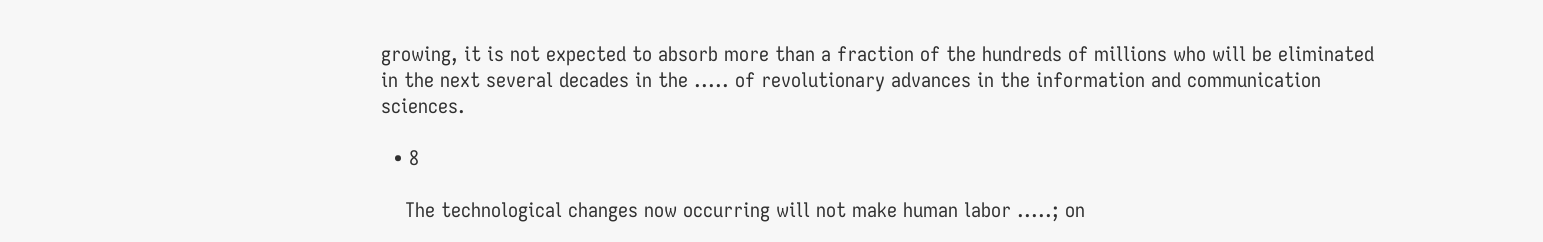growing, it is not expected to absorb more than a fraction of the hundreds of millions who will be eliminated in the next several decades in the ..... of revolutionary advances in the information and communication sciences.

  • 8

    The technological changes now occurring will not make human labor .....; on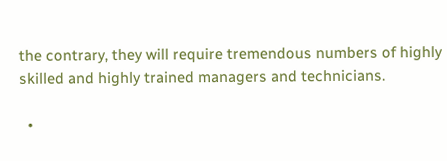the contrary, they will require tremendous numbers of highly skilled and highly trained managers and technicians.

  •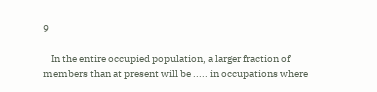9

    In the entire occupied population, a larger fraction of members than at present will be ..... in occupations where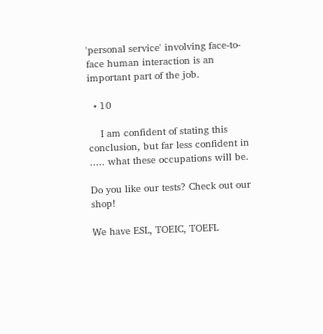'personal service' involving face-to-face human interaction is an important part of the job.

  • 10

    I am confident of stating this conclusion, but far less confident in ..... what these occupations will be.

Do you like our tests? Check out our shop!

We have ESL, TOEIC, TOEFL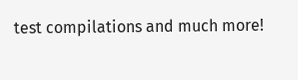test compilations and much more!